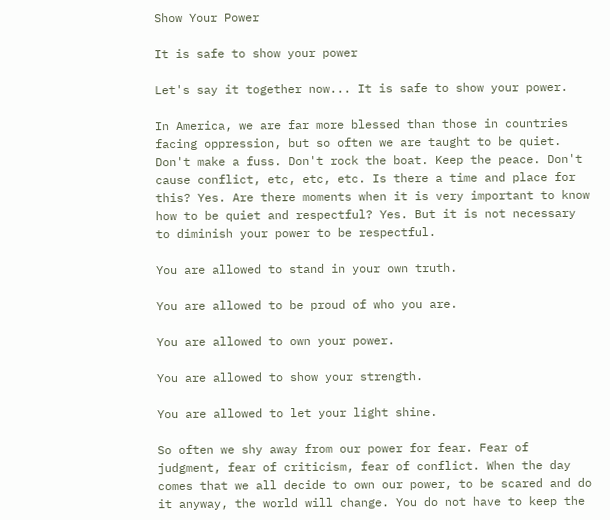Show Your Power

It is safe to show your power

Let's say it together now... It is safe to show your power.

In America, we are far more blessed than those in countries facing oppression, but so often we are taught to be quiet. Don't make a fuss. Don't rock the boat. Keep the peace. Don't cause conflict, etc, etc, etc. Is there a time and place for this? Yes. Are there moments when it is very important to know how to be quiet and respectful? Yes. But it is not necessary to diminish your power to be respectful.

You are allowed to stand in your own truth.

You are allowed to be proud of who you are.

You are allowed to own your power.

You are allowed to show your strength.

You are allowed to let your light shine.

So often we shy away from our power for fear. Fear of judgment, fear of criticism, fear of conflict. When the day comes that we all decide to own our power, to be scared and do it anyway, the world will change. You do not have to keep the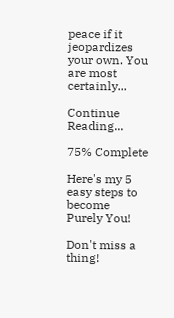peace if it jeopardizes your own. You are most certainly...

Continue Reading...

75% Complete

Here's my 5 easy steps to become Purely You!

Don't miss a thing!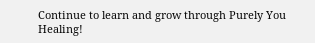Continue to learn and grow through Purely You Healing!